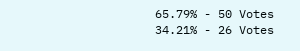65.79% - 50 Votes
34.21% - 26 Votes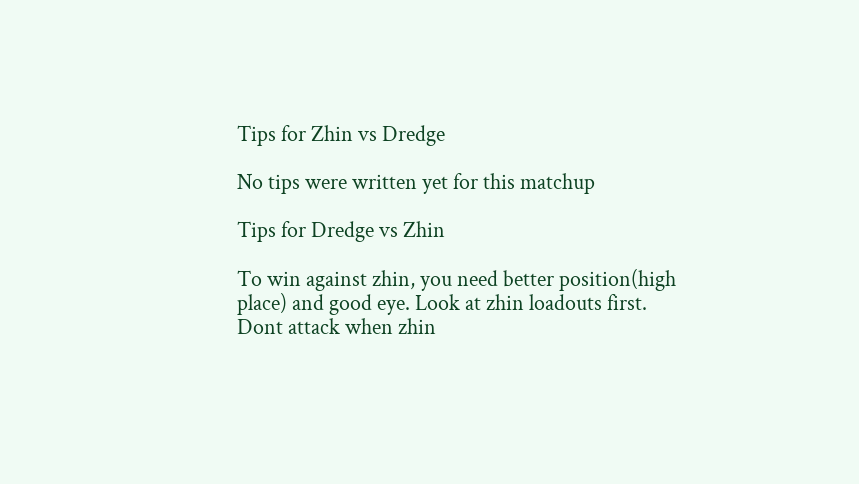Tips for Zhin vs Dredge

No tips were written yet for this matchup

Tips for Dredge vs Zhin

To win against zhin, you need better position(high place) and good eye. Look at zhin loadouts first. Dont attack when zhin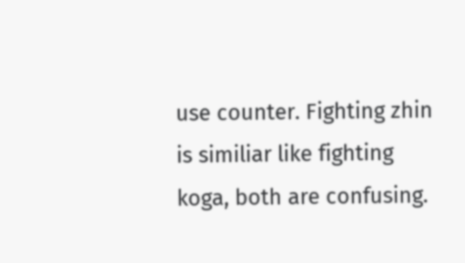use counter. Fighting zhin is similiar like fighting koga, both are confusing.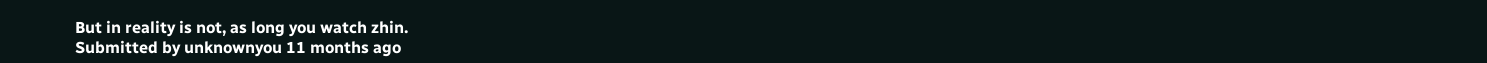But in reality is not, as long you watch zhin.
Submitted by unknownyou 11 months ago